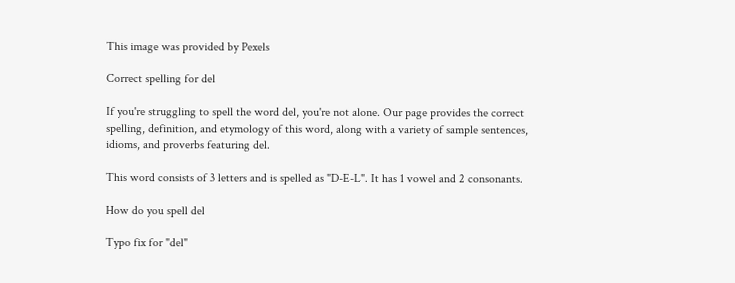This image was provided by Pexels

Correct spelling for del

If you're struggling to spell the word del, you're not alone. Our page provides the correct spelling, definition, and etymology of this word, along with a variety of sample sentences, idioms, and proverbs featuring del.

This word consists of 3 letters and is spelled as "D-E-L". It has 1 vowel and 2 consonants.

How do you spell del

Typo fix for "del"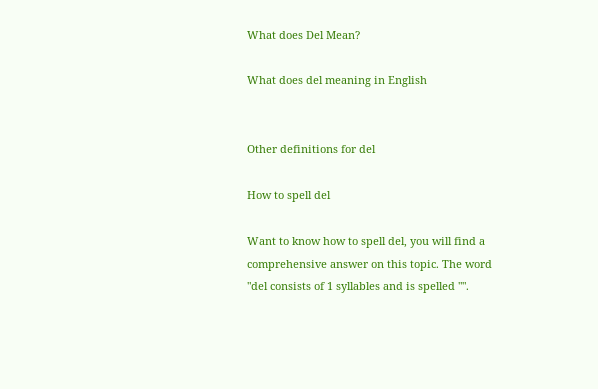What does Del Mean?

What does del meaning in English


Other definitions for del

How to spell del

Want to know how to spell del, you will find a comprehensive answer on this topic. The word "del consists of 1 syllables and is spelled "".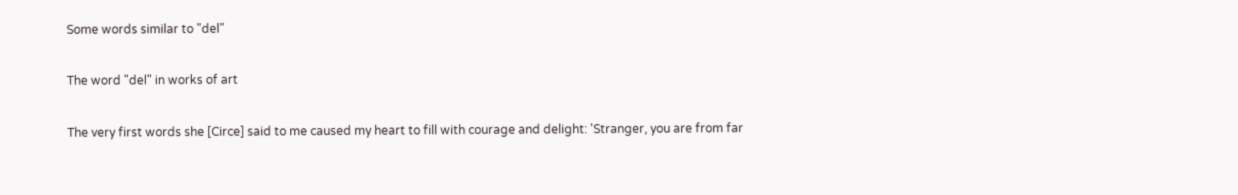Some words similar to "del"

The word "del" in works of art

The very first words she [Circe] said to me caused my heart to fill with courage and delight: 'Stranger, you are from far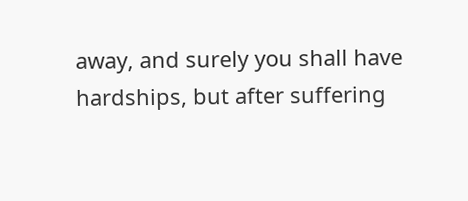away, and surely you shall have hardships, but after suffering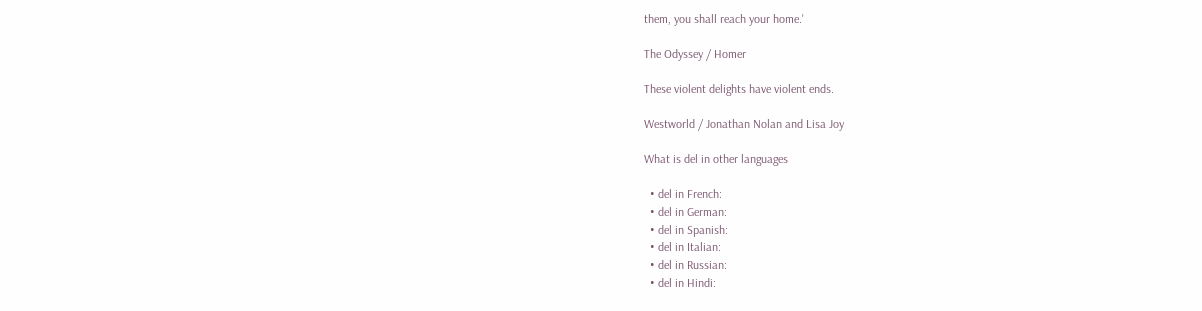them, you shall reach your home.'

The Odyssey / Homer

These violent delights have violent ends.

Westworld / Jonathan Nolan and Lisa Joy

What is del in other languages

  • del in French:
  • del in German:
  • del in Spanish:
  • del in Italian:
  • del in Russian:
  • del in Hindi: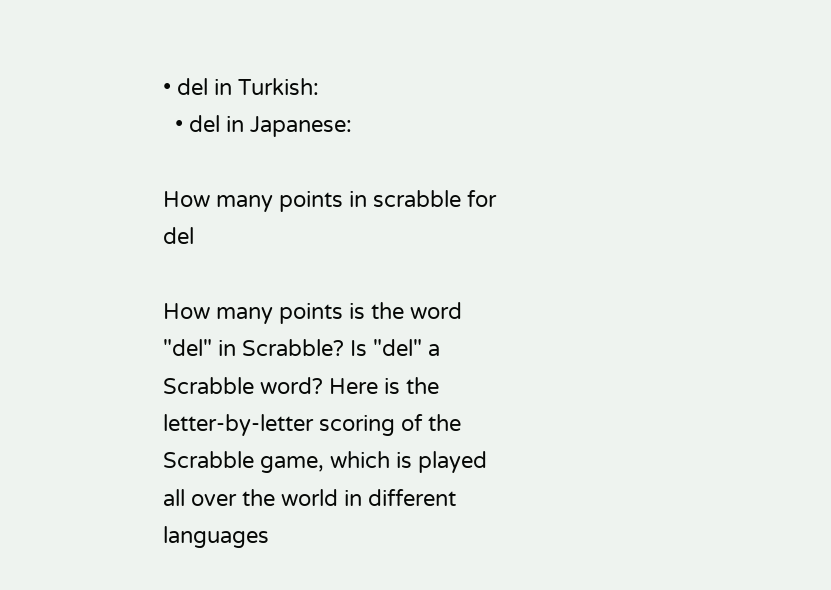• del in Turkish:
  • del in Japanese:

How many points in scrabble for del

How many points is the word "del" in Scrabble? Is "del" a Scrabble word? Here is the letter-by-letter scoring of the Scrabble game, which is played all over the world in different languages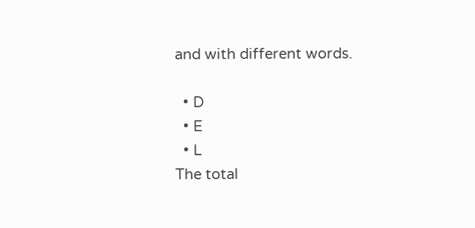and with different words.

  • D
  • E
  • L
The total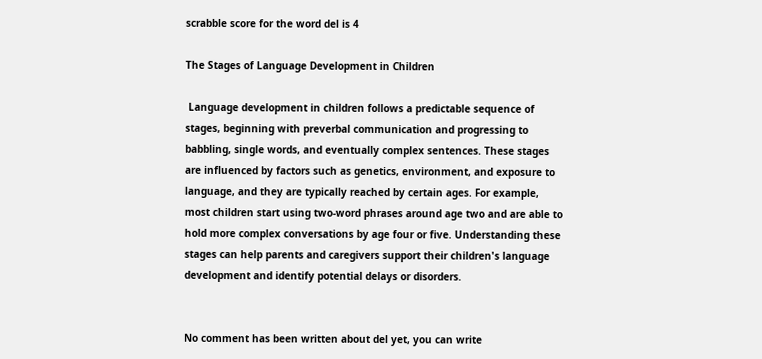scrabble score for the word del is 4

The Stages of Language Development in Children

 Language development in children follows a predictable sequence of stages, beginning with preverbal communication and progressing to babbling, single words, and eventually complex sentences. These stages are influenced by factors such as genetics, environment, and exposure to language, and they are typically reached by certain ages. For example, most children start using two-word phrases around age two and are able to hold more complex conversations by age four or five. Understanding these stages can help parents and caregivers support their children's language development and identify potential delays or disorders.


No comment has been written about del yet, you can write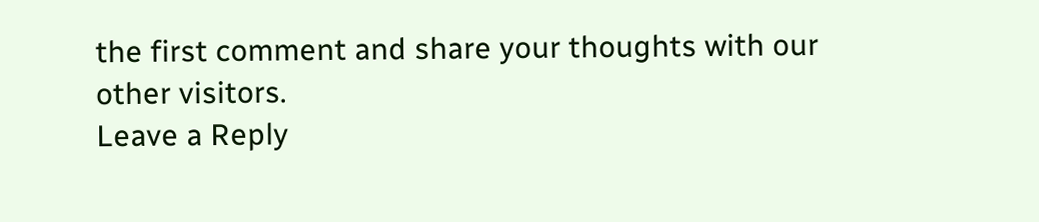the first comment and share your thoughts with our other visitors.
Leave a Reply